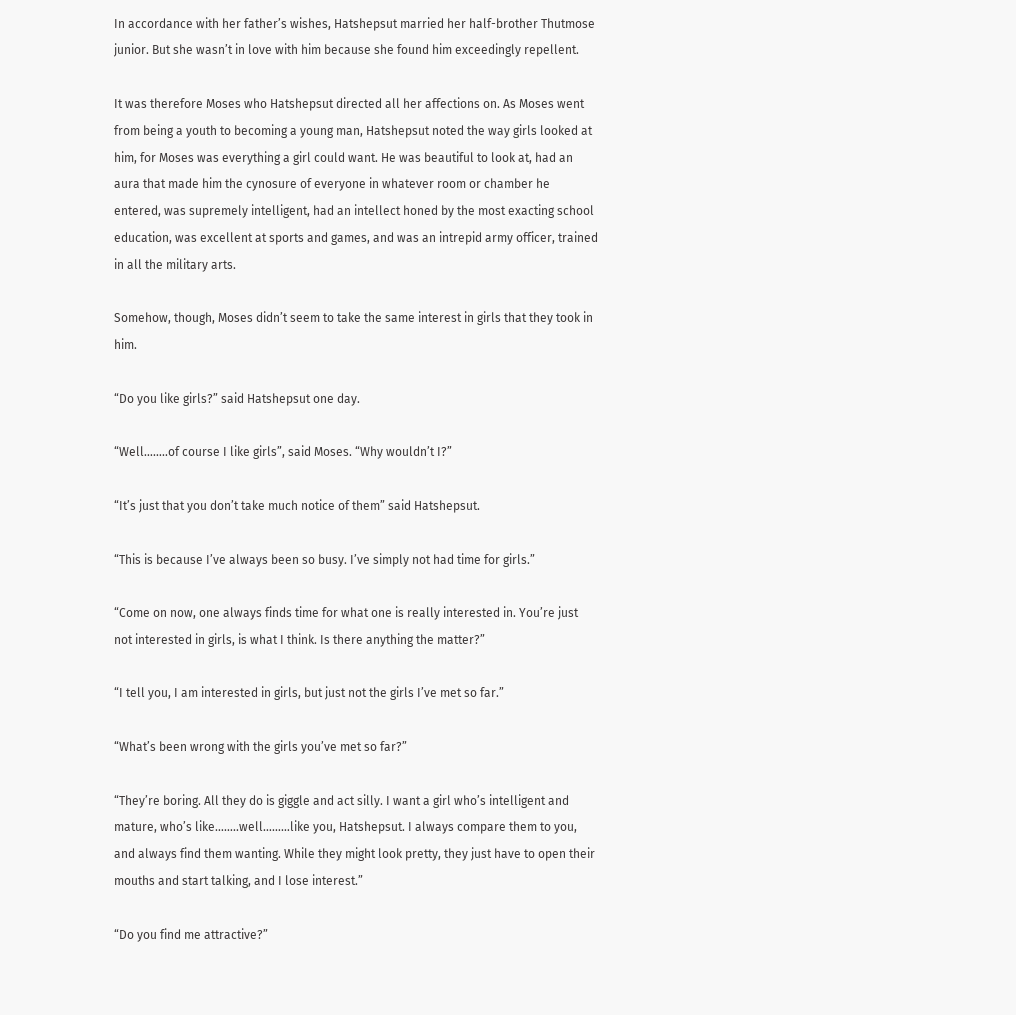In accordance with her father’s wishes, Hatshepsut married her half-brother Thutmose junior. But she wasn’t in love with him because she found him exceedingly repellent.

It was therefore Moses who Hatshepsut directed all her affections on. As Moses went from being a youth to becoming a young man, Hatshepsut noted the way girls looked at him, for Moses was everything a girl could want. He was beautiful to look at, had an aura that made him the cynosure of everyone in whatever room or chamber he entered, was supremely intelligent, had an intellect honed by the most exacting school education, was excellent at sports and games, and was an intrepid army officer, trained in all the military arts.

Somehow, though, Moses didn’t seem to take the same interest in girls that they took in him.

“Do you like girls?” said Hatshepsut one day.

“Well……..of course I like girls”, said Moses. “Why wouldn’t I?”

“It’s just that you don’t take much notice of them” said Hatshepsut.

“This is because I’ve always been so busy. I’ve simply not had time for girls.”

“Come on now, one always finds time for what one is really interested in. You’re just not interested in girls, is what I think. Is there anything the matter?”

“I tell you, I am interested in girls, but just not the girls I’ve met so far.”

“What’s been wrong with the girls you’ve met so far?”

“They’re boring. All they do is giggle and act silly. I want a girl who’s intelligent and mature, who’s like……..well………like you, Hatshepsut. I always compare them to you, and always find them wanting. While they might look pretty, they just have to open their mouths and start talking, and I lose interest.”

“Do you find me attractive?”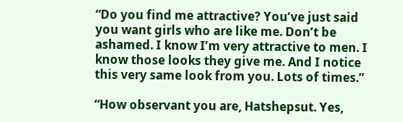“Do you find me attractive? You’ve just said you want girls who are like me. Don’t be ashamed. I know I’m very attractive to men. I know those looks they give me. And I notice this very same look from you. Lots of times.”

“How observant you are, Hatshepsut. Yes,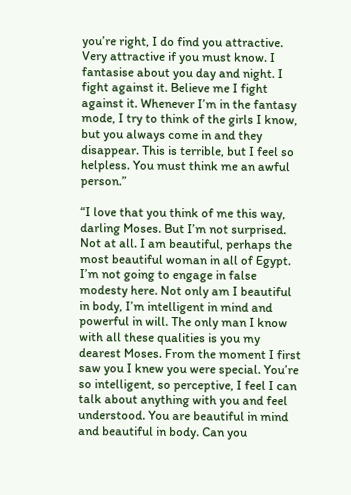you’re right, I do find you attractive. Very attractive if you must know. I fantasise about you day and night. I fight against it. Believe me I fight against it. Whenever I’m in the fantasy mode, I try to think of the girls I know, but you always come in and they disappear. This is terrible, but I feel so helpless. You must think me an awful person.”

“I love that you think of me this way, darling Moses. But I’m not surprised. Not at all. I am beautiful, perhaps the most beautiful woman in all of Egypt. I’m not going to engage in false modesty here. Not only am I beautiful in body, I’m intelligent in mind and powerful in will. The only man I know with all these qualities is you my dearest Moses. From the moment I first saw you I knew you were special. You’re so intelligent, so perceptive, I feel I can talk about anything with you and feel understood. You are beautiful in mind and beautiful in body. Can you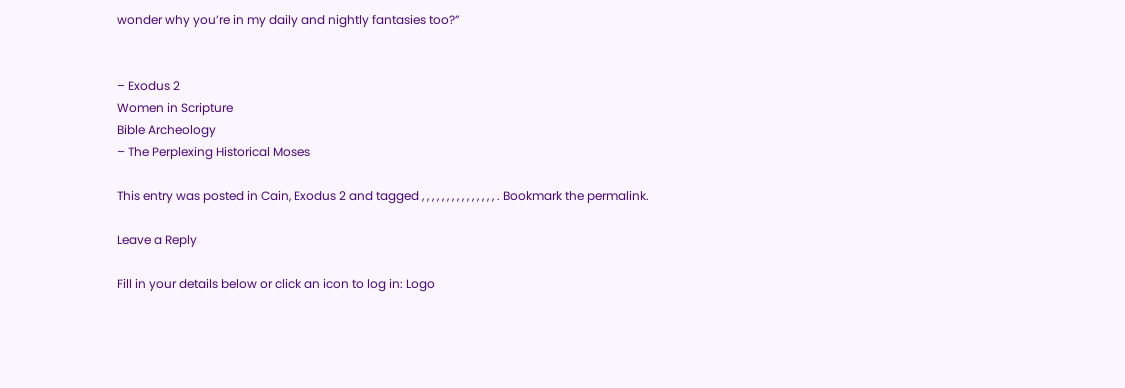wonder why you’re in my daily and nightly fantasies too?”


– Exodus 2
Women in Scripture
Bible Archeology
– The Perplexing Historical Moses

This entry was posted in Cain, Exodus 2 and tagged , , , , , , , , , , , , , , , . Bookmark the permalink.

Leave a Reply

Fill in your details below or click an icon to log in: Logo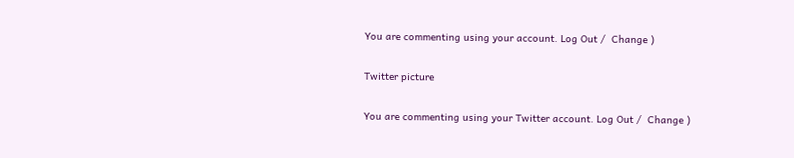You are commenting using your account. Log Out /  Change )

Twitter picture

You are commenting using your Twitter account. Log Out /  Change )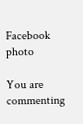Facebook photo

You are commenting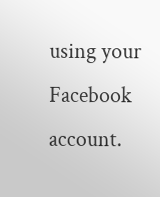using your Facebook account.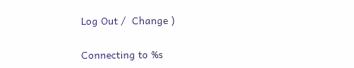Log Out /  Change )

Connecting to %s